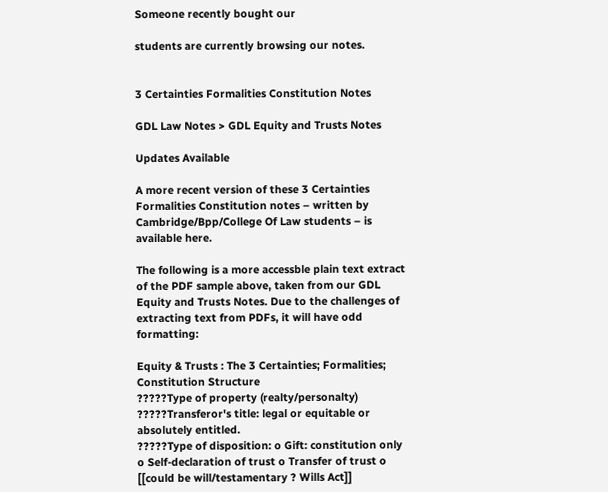Someone recently bought our

students are currently browsing our notes.


3 Certainties Formalities Constitution Notes

GDL Law Notes > GDL Equity and Trusts Notes

Updates Available

A more recent version of these 3 Certainties Formalities Constitution notes – written by Cambridge/Bpp/College Of Law students – is available here.

The following is a more accessble plain text extract of the PDF sample above, taken from our GDL Equity and Trusts Notes. Due to the challenges of extracting text from PDFs, it will have odd formatting:

Equity & Trusts : The 3 Certainties; Formalities; Constitution Structure
?????Type of property (realty/personalty)
?????Transferor's title: legal or equitable or absolutely entitled.
?????Type of disposition: o Gift: constitution only o Self-declaration of trust o Transfer of trust o [[could be will/testamentary ? Wills Act]]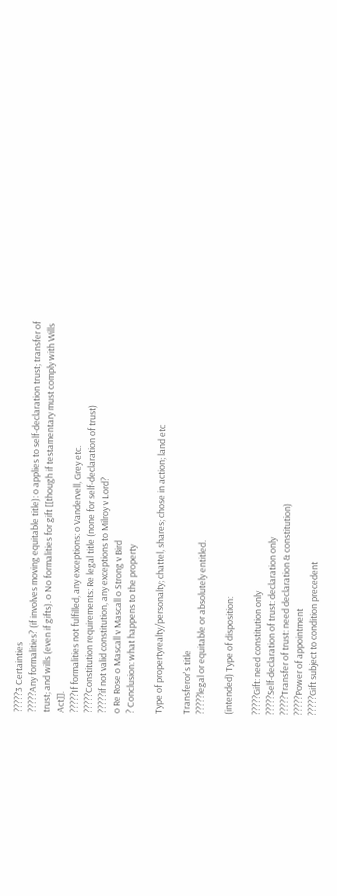?????3 Certainties
?????Any formalities? (if involves moving equitable title): o applies to self-declaration trust; transfer of trust; and wills (even if gifts). o No formalities for gift [[though if testamentary must comply with Wills Act]].
?????If formalities not fulfilled, any exceptions: o Vandervell, Grey etc.
?????Constitution requirements: Re legal title (none for self-declaration of trust)
?????if not valid constitution, any exceptions to Milroy v Lord?
o Re Rose o Mascall v Mascall o Strong v Bird
? Conclusion: what happens to the property

Type of propertyrealty/personalty; chattel, shares; chose in action; land etc

Transferor's title
?????legal or equitable or absolutely entitled.

(intended) Type of disposition:

?????Gift: need constitution only
?????Self-declaration of trust: declaration only
?????Transfer of trust: need declaration & constitution)
?????Power of appointment
?????Gift subject to condition precedent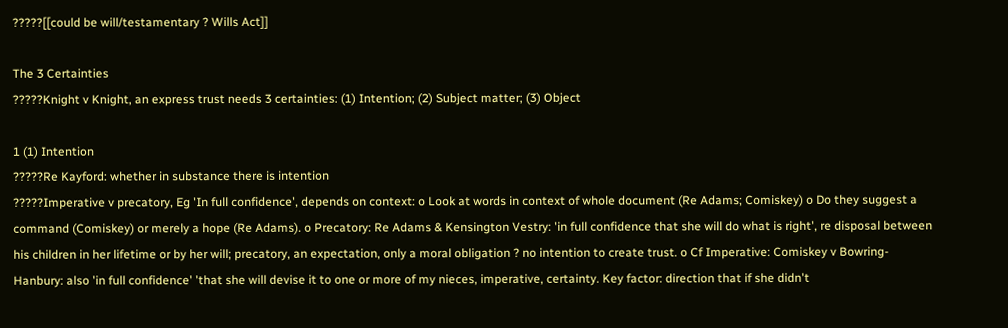?????[[could be will/testamentary ? Wills Act]]

The 3 Certainties
?????Knight v Knight, an express trust needs 3 certainties: (1) Intention; (2) Subject matter; (3) Object

1 (1) Intention
?????Re Kayford: whether in substance there is intention
?????Imperative v precatory, Eg 'In full confidence', depends on context: o Look at words in context of whole document (Re Adams; Comiskey) o Do they suggest a command (Comiskey) or merely a hope (Re Adams). o Precatory: Re Adams & Kensington Vestry: 'in full confidence that she will do what is right', re disposal between his children in her lifetime or by her will; precatory, an expectation, only a moral obligation ? no intention to create trust. o Cf Imperative: Comiskey v Bowring-Hanbury: also 'in full confidence' 'that she will devise it to one or more of my nieces, imperative, certainty. Key factor: direction that if she didn't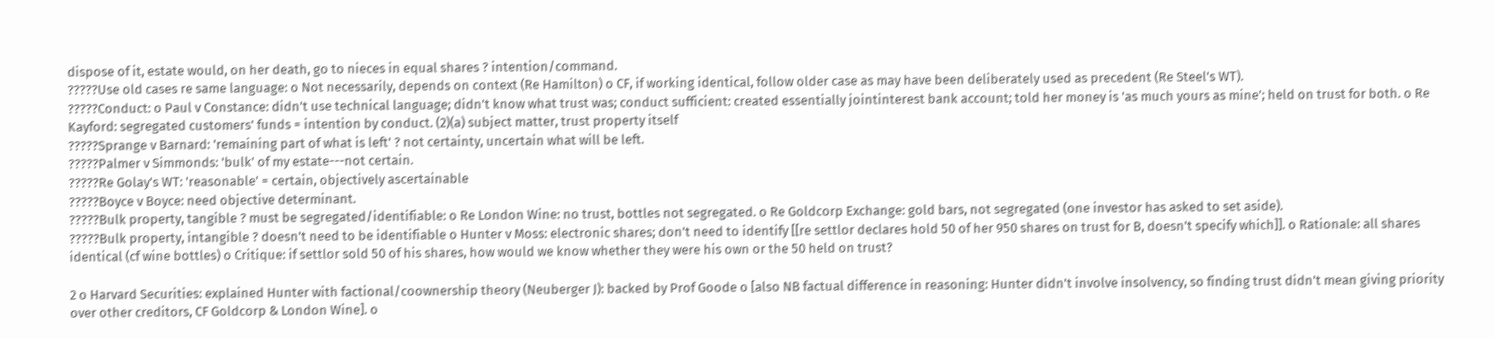dispose of it, estate would, on her death, go to nieces in equal shares ? intention/command.
?????Use old cases re same language: o Not necessarily, depends on context (Re Hamilton) o CF, if working identical, follow older case as may have been deliberately used as precedent (Re Steel's WT).
?????Conduct: o Paul v Constance: didn't use technical language; didn't know what trust was; conduct sufficient: created essentially jointinterest bank account; told her money is 'as much yours as mine'; held on trust for both. o Re Kayford: segregated customers' funds = intention by conduct. (2)(a) subject matter, trust property itself
?????Sprange v Barnard: 'remaining part of what is left' ? not certainty, uncertain what will be left.
?????Palmer v Simmonds: 'bulk' of my estate---not certain.
?????Re Golay's WT: 'reasonable' = certain, objectively ascertainable
?????Boyce v Boyce: need objective determinant.
?????Bulk property, tangible ? must be segregated/identifiable: o Re London Wine: no trust, bottles not segregated. o Re Goldcorp Exchange: gold bars, not segregated (one investor has asked to set aside).
?????Bulk property, intangible ? doesn't need to be identifiable o Hunter v Moss: electronic shares; don't need to identify [[re settlor declares hold 50 of her 950 shares on trust for B, doesn't specify which]]. o Rationale: all shares identical (cf wine bottles) o Critique: if settlor sold 50 of his shares, how would we know whether they were his own or the 50 held on trust?

2 o Harvard Securities: explained Hunter with factional/coownership theory (Neuberger J): backed by Prof Goode o [also NB factual difference in reasoning: Hunter didn't involve insolvency, so finding trust didn't mean giving priority over other creditors, CF Goldcorp & London Wine]. o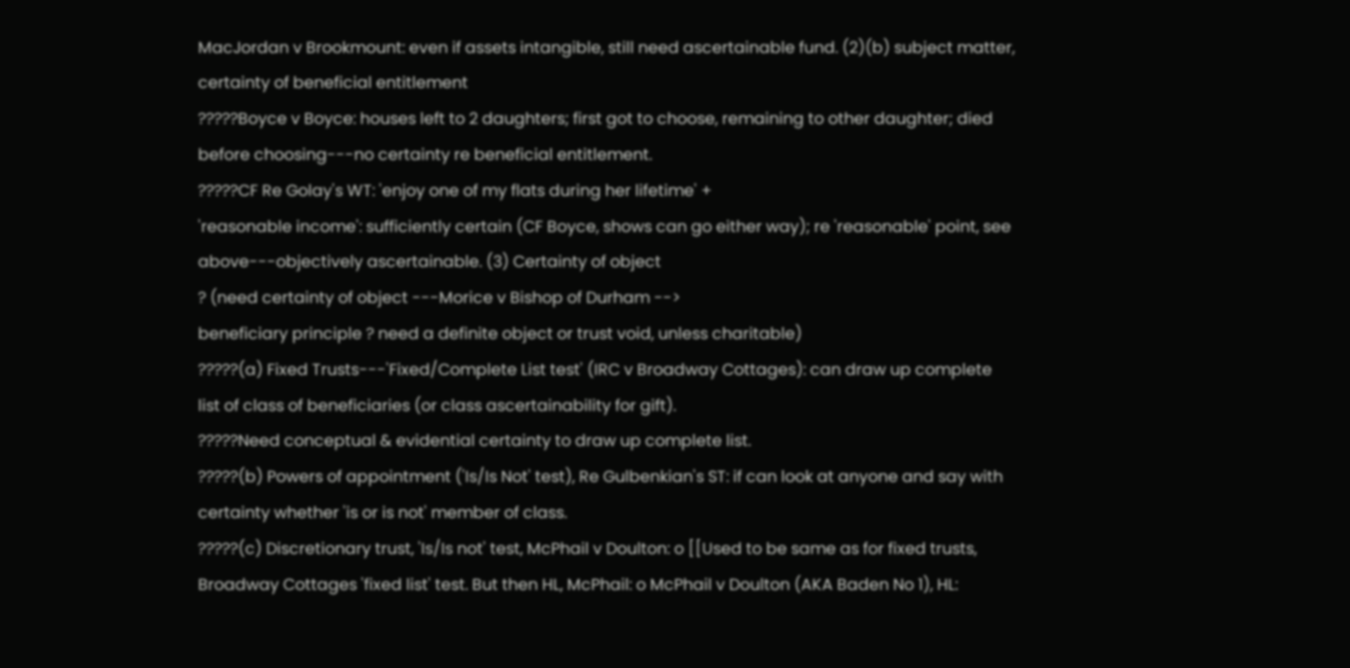MacJordan v Brookmount: even if assets intangible, still need ascertainable fund. (2)(b) subject matter, certainty of beneficial entitlement
?????Boyce v Boyce: houses left to 2 daughters; first got to choose, remaining to other daughter; died before choosing---no certainty re beneficial entitlement.
?????CF Re Golay's WT: 'enjoy one of my flats during her lifetime' +
'reasonable income': sufficiently certain (CF Boyce, shows can go either way); re 'reasonable' point, see above---objectively ascertainable. (3) Certainty of object
? (need certainty of object ---Morice v Bishop of Durham -->
beneficiary principle ? need a definite object or trust void, unless charitable)
?????(a) Fixed Trusts---'Fixed/Complete List test' (IRC v Broadway Cottages): can draw up complete list of class of beneficiaries (or class ascertainability for gift).
?????Need conceptual & evidential certainty to draw up complete list.
?????(b) Powers of appointment ('Is/Is Not' test), Re Gulbenkian's ST: if can look at anyone and say with certainty whether 'is or is not' member of class.
?????(c) Discretionary trust, 'Is/Is not' test, McPhail v Doulton: o [[Used to be same as for fixed trusts, Broadway Cottages 'fixed list' test. But then HL, McPhail: o McPhail v Doulton (AKA Baden No 1), HL: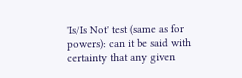'Is/Is Not' test (same as for powers): can it be said with certainty that any given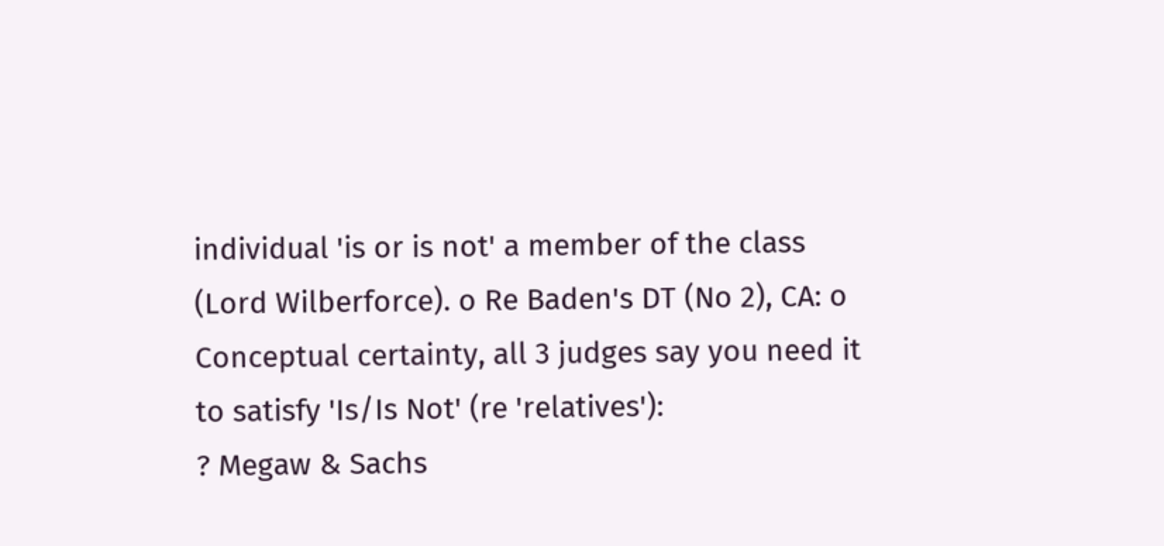individual 'is or is not' a member of the class (Lord Wilberforce). o Re Baden's DT (No 2), CA: o Conceptual certainty, all 3 judges say you need it to satisfy 'Is/Is Not' (re 'relatives'):
? Megaw & Sachs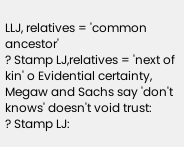LLJ, relatives = 'common ancestor'
? Stamp LJ,relatives = 'next of kin' o Evidential certainty, Megaw and Sachs say 'don't knows' doesn't void trust:
? Stamp LJ: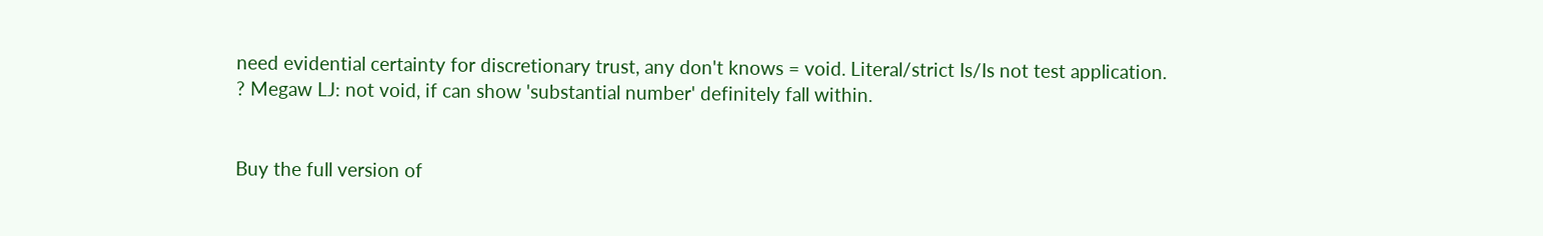need evidential certainty for discretionary trust, any don't knows = void. Literal/strict Is/Is not test application.
? Megaw LJ: not void, if can show 'substantial number' definitely fall within.


Buy the full version of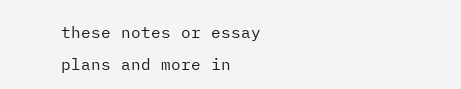these notes or essay plans and more in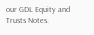our GDL Equity and Trusts Notes.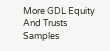More GDL Equity And Trusts Samples